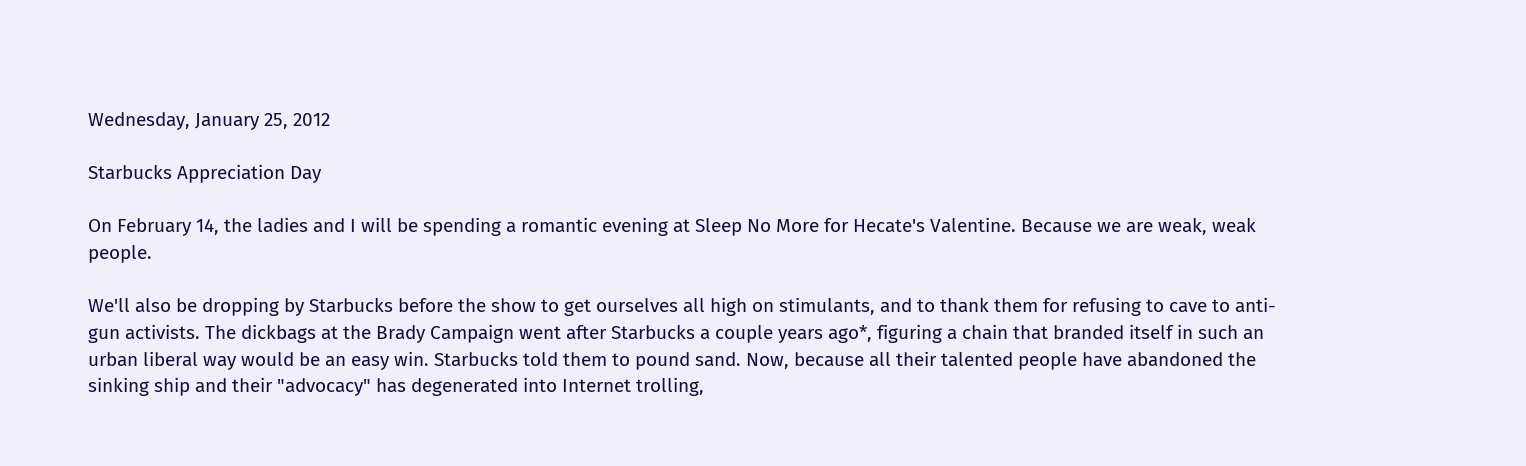Wednesday, January 25, 2012

Starbucks Appreciation Day

On February 14, the ladies and I will be spending a romantic evening at Sleep No More for Hecate's Valentine. Because we are weak, weak people.

We'll also be dropping by Starbucks before the show to get ourselves all high on stimulants, and to thank them for refusing to cave to anti-gun activists. The dickbags at the Brady Campaign went after Starbucks a couple years ago*, figuring a chain that branded itself in such an urban liberal way would be an easy win. Starbucks told them to pound sand. Now, because all their talented people have abandoned the sinking ship and their "advocacy" has degenerated into Internet trolling,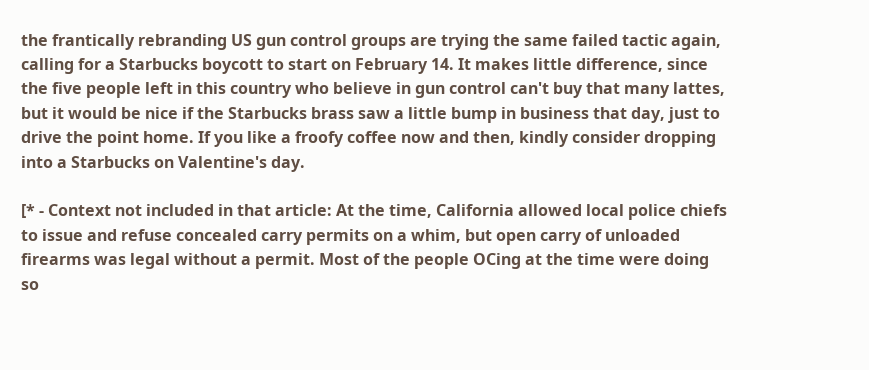the frantically rebranding US gun control groups are trying the same failed tactic again, calling for a Starbucks boycott to start on February 14. It makes little difference, since the five people left in this country who believe in gun control can't buy that many lattes, but it would be nice if the Starbucks brass saw a little bump in business that day, just to drive the point home. If you like a froofy coffee now and then, kindly consider dropping into a Starbucks on Valentine's day.

[* - Context not included in that article: At the time, California allowed local police chiefs to issue and refuse concealed carry permits on a whim, but open carry of unloaded firearms was legal without a permit. Most of the people OCing at the time were doing so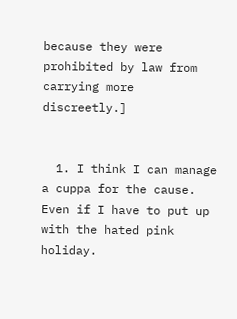because they were prohibited by law from carrying more discreetly.]


  1. I think I can manage a cuppa for the cause. Even if I have to put up with the hated pink holiday.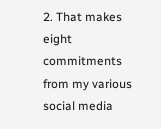2. That makes eight commitments from my various social media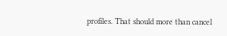profiles. That should more than cancel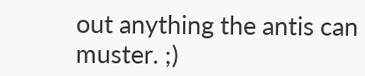out anything the antis can muster. ;)